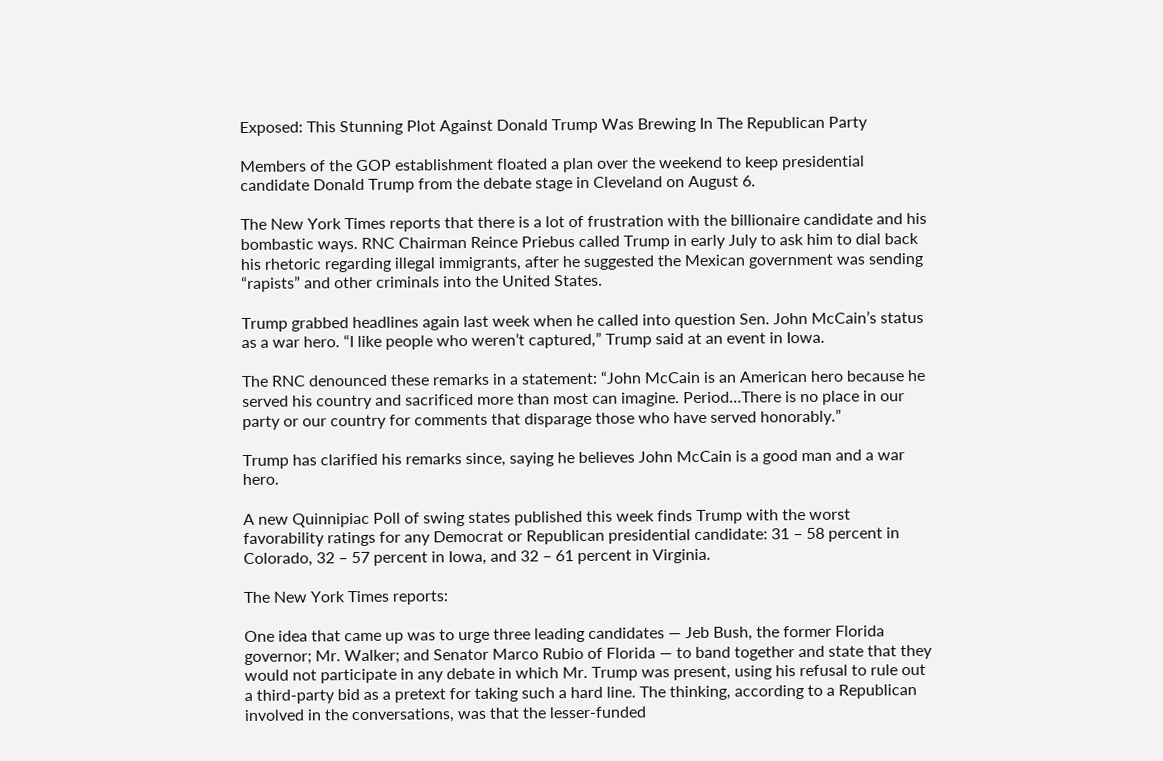Exposed: This Stunning Plot Against Donald Trump Was Brewing In The Republican Party

Members of the GOP establishment floated a plan over the weekend to keep presidential candidate Donald Trump from the debate stage in Cleveland on August 6.

The New York Times reports that there is a lot of frustration with the billionaire candidate and his bombastic ways. RNC Chairman Reince Priebus called Trump in early July to ask him to dial back his rhetoric regarding illegal immigrants, after he suggested the Mexican government was sending “rapists” and other criminals into the United States.

Trump grabbed headlines again last week when he called into question Sen. John McCain’s status as a war hero. “I like people who weren’t captured,” Trump said at an event in Iowa.

The RNC denounced these remarks in a statement: “John McCain is an American hero because he served his country and sacrificed more than most can imagine. Period…There is no place in our party or our country for comments that disparage those who have served honorably.”

Trump has clarified his remarks since, saying he believes John McCain is a good man and a war hero.

A new Quinnipiac Poll of swing states published this week finds Trump with the worst favorability ratings for any Democrat or Republican presidential candidate: 31 – 58 percent in Colorado, 32 – 57 percent in Iowa, and 32 – 61 percent in Virginia.

The New York Times reports:

One idea that came up was to urge three leading candidates — Jeb Bush, the former Florida governor; Mr. Walker; and Senator Marco Rubio of Florida — to band together and state that they would not participate in any debate in which Mr. Trump was present, using his refusal to rule out a third-party bid as a pretext for taking such a hard line. The thinking, according to a Republican involved in the conversations, was that the lesser-funded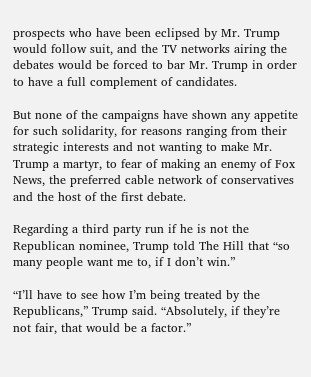prospects who have been eclipsed by Mr. Trump would follow suit, and the TV networks airing the debates would be forced to bar Mr. Trump in order to have a full complement of candidates.

But none of the campaigns have shown any appetite for such solidarity, for reasons ranging from their strategic interests and not wanting to make Mr. Trump a martyr, to fear of making an enemy of Fox News, the preferred cable network of conservatives and the host of the first debate.

Regarding a third party run if he is not the Republican nominee, Trump told The Hill that “so many people want me to, if I don’t win.”

“I’ll have to see how I’m being treated by the Republicans,” Trump said. “Absolutely, if they’re not fair, that would be a factor.”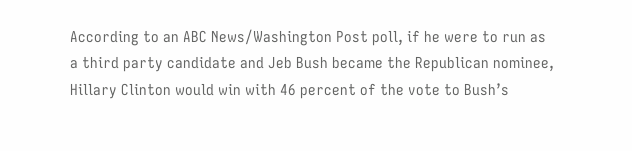According to an ABC News/Washington Post poll, if he were to run as a third party candidate and Jeb Bush became the Republican nominee, Hillary Clinton would win with 46 percent of the vote to Bush’s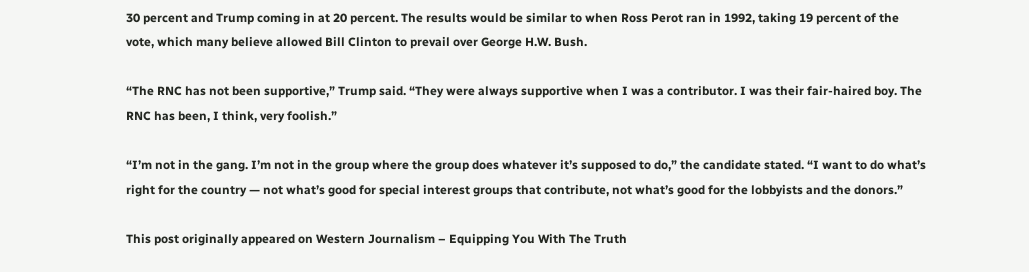30 percent and Trump coming in at 20 percent. The results would be similar to when Ross Perot ran in 1992, taking 19 percent of the vote, which many believe allowed Bill Clinton to prevail over George H.W. Bush.

“The RNC has not been supportive,” Trump said. “They were always supportive when I was a contributor. I was their fair-haired boy. The RNC has been, I think, very foolish.”

“I’m not in the gang. I’m not in the group where the group does whatever it’s supposed to do,” the candidate stated. “I want to do what’s right for the country — not what’s good for special interest groups that contribute, not what’s good for the lobbyists and the donors.”

This post originally appeared on Western Journalism – Equipping You With The Truth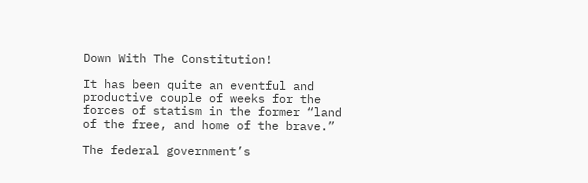Down With The Constitution!

It has been quite an eventful and productive couple of weeks for the forces of statism in the former “land of the free, and home of the brave.”

The federal government’s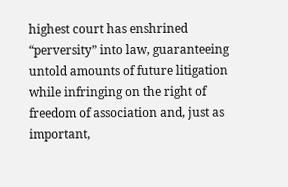highest court has enshrined “perversity” into law, guaranteeing untold amounts of future litigation while infringing on the right of freedom of association and, just as important,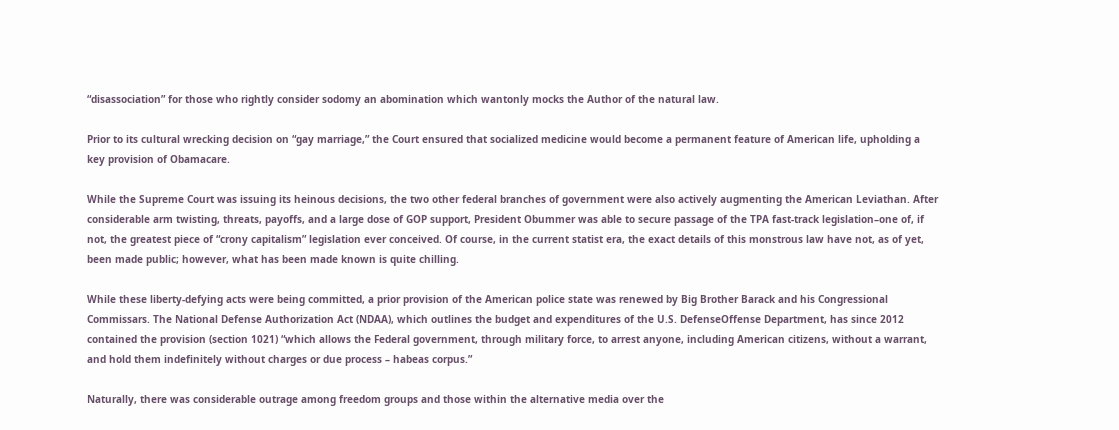“disassociation” for those who rightly consider sodomy an abomination which wantonly mocks the Author of the natural law.

Prior to its cultural wrecking decision on “gay marriage,” the Court ensured that socialized medicine would become a permanent feature of American life, upholding a key provision of Obamacare.

While the Supreme Court was issuing its heinous decisions, the two other federal branches of government were also actively augmenting the American Leviathan. After considerable arm twisting, threats, payoffs, and a large dose of GOP support, President Obummer was able to secure passage of the TPA fast-track legislation–one of, if not, the greatest piece of “crony capitalism” legislation ever conceived. Of course, in the current statist era, the exact details of this monstrous law have not, as of yet, been made public; however, what has been made known is quite chilling.

While these liberty-defying acts were being committed, a prior provision of the American police state was renewed by Big Brother Barack and his Congressional Commissars. The National Defense Authorization Act (NDAA), which outlines the budget and expenditures of the U.S. DefenseOffense Department, has since 2012 contained the provision (section 1021) “which allows the Federal government, through military force, to arrest anyone, including American citizens, without a warrant, and hold them indefinitely without charges or due process – habeas corpus.”

Naturally, there was considerable outrage among freedom groups and those within the alternative media over the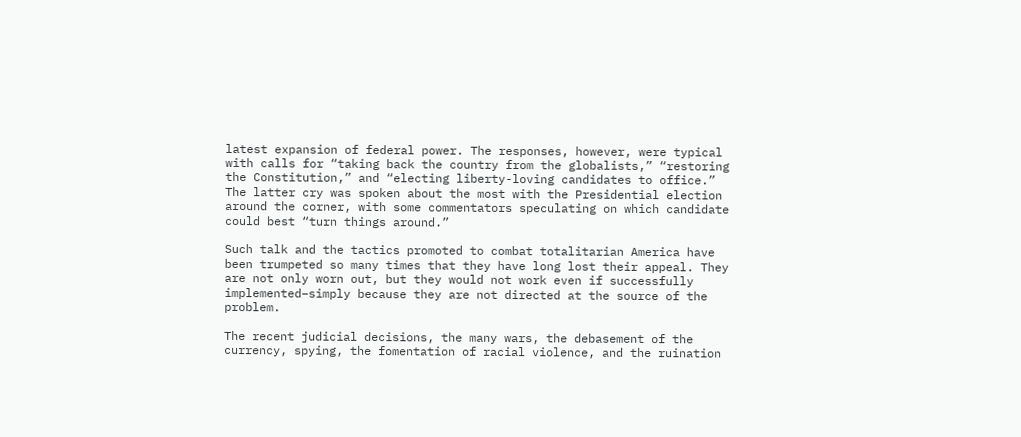latest expansion of federal power. The responses, however, were typical with calls for “taking back the country from the globalists,” “restoring the Constitution,” and “electing liberty-loving candidates to office.” The latter cry was spoken about the most with the Presidential election around the corner, with some commentators speculating on which candidate could best “turn things around.”

Such talk and the tactics promoted to combat totalitarian America have been trumpeted so many times that they have long lost their appeal. They are not only worn out, but they would not work even if successfully implemented–simply because they are not directed at the source of the problem.

The recent judicial decisions, the many wars, the debasement of the currency, spying, the fomentation of racial violence, and the ruination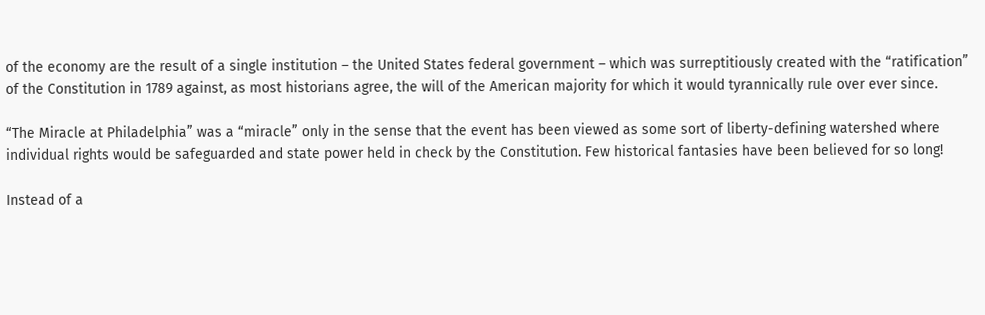of the economy are the result of a single institution – the United States federal government – which was surreptitiously created with the “ratification” of the Constitution in 1789 against, as most historians agree, the will of the American majority for which it would tyrannically rule over ever since.

“The Miracle at Philadelphia” was a “miracle” only in the sense that the event has been viewed as some sort of liberty-defining watershed where individual rights would be safeguarded and state power held in check by the Constitution. Few historical fantasies have been believed for so long!

Instead of a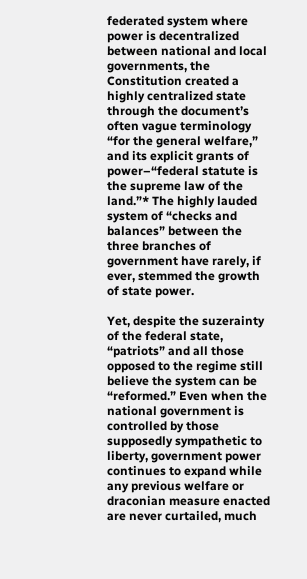federated system where power is decentralized between national and local governments, the Constitution created a highly centralized state through the document’s often vague terminology “for the general welfare,” and its explicit grants of power–“federal statute is the supreme law of the land.”* The highly lauded system of “checks and balances” between the three branches of government have rarely, if ever, stemmed the growth of state power.

Yet, despite the suzerainty of the federal state, “patriots” and all those opposed to the regime still believe the system can be “reformed.” Even when the national government is controlled by those supposedly sympathetic to liberty, government power continues to expand while any previous welfare or draconian measure enacted are never curtailed, much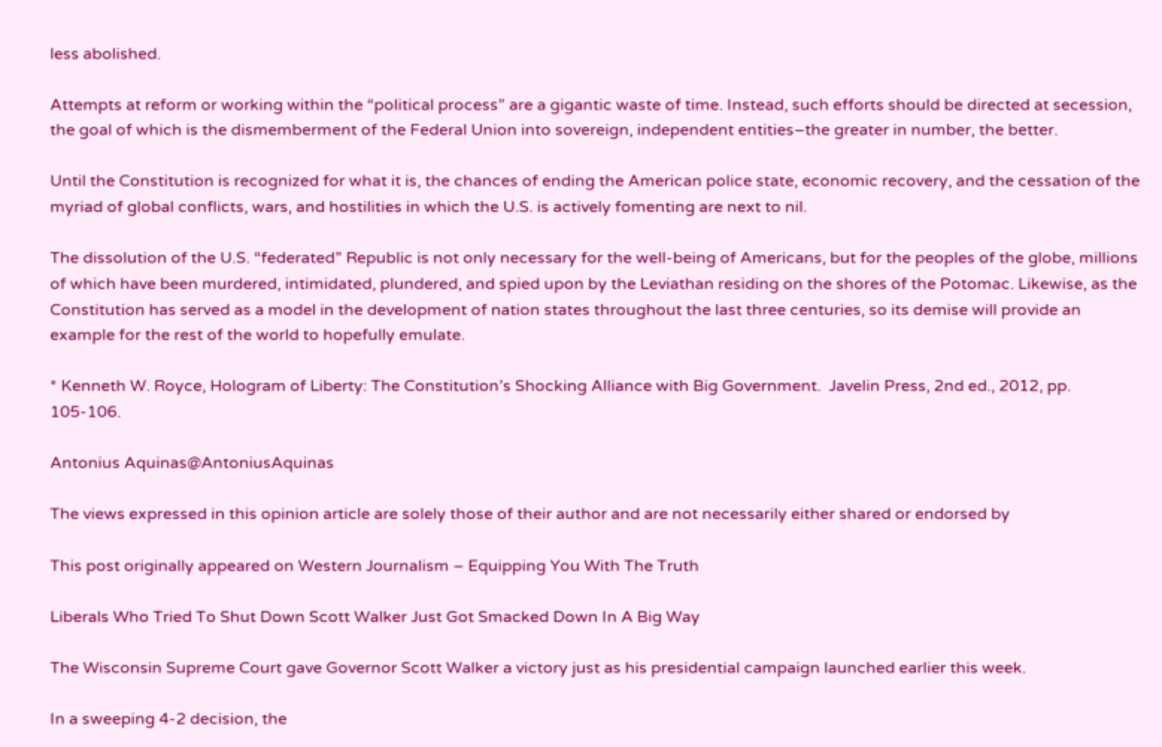less abolished.

Attempts at reform or working within the “political process” are a gigantic waste of time. Instead, such efforts should be directed at secession, the goal of which is the dismemberment of the Federal Union into sovereign, independent entities–the greater in number, the better.

Until the Constitution is recognized for what it is, the chances of ending the American police state, economic recovery, and the cessation of the myriad of global conflicts, wars, and hostilities in which the U.S. is actively fomenting are next to nil.

The dissolution of the U.S. “federated” Republic is not only necessary for the well-being of Americans, but for the peoples of the globe, millions of which have been murdered, intimidated, plundered, and spied upon by the Leviathan residing on the shores of the Potomac. Likewise, as the Constitution has served as a model in the development of nation states throughout the last three centuries, so its demise will provide an example for the rest of the world to hopefully emulate.

* Kenneth W. Royce, Hologram of Liberty: The Constitution’s Shocking Alliance with Big Government.  Javelin Press, 2nd ed., 2012, pp. 105-106.

Antonius Aquinas@AntoniusAquinas

The views expressed in this opinion article are solely those of their author and are not necessarily either shared or endorsed by

This post originally appeared on Western Journalism – Equipping You With The Truth

Liberals Who Tried To Shut Down Scott Walker Just Got Smacked Down In A Big Way

The Wisconsin Supreme Court gave Governor Scott Walker a victory just as his presidential campaign launched earlier this week.

In a sweeping 4-2 decision, the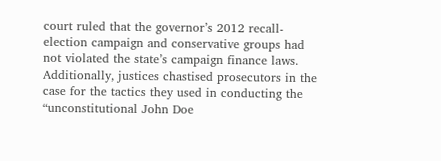court ruled that the governor’s 2012 recall-election campaign and conservative groups had not violated the state’s campaign finance laws. Additionally, justices chastised prosecutors in the case for the tactics they used in conducting the “unconstitutional John Doe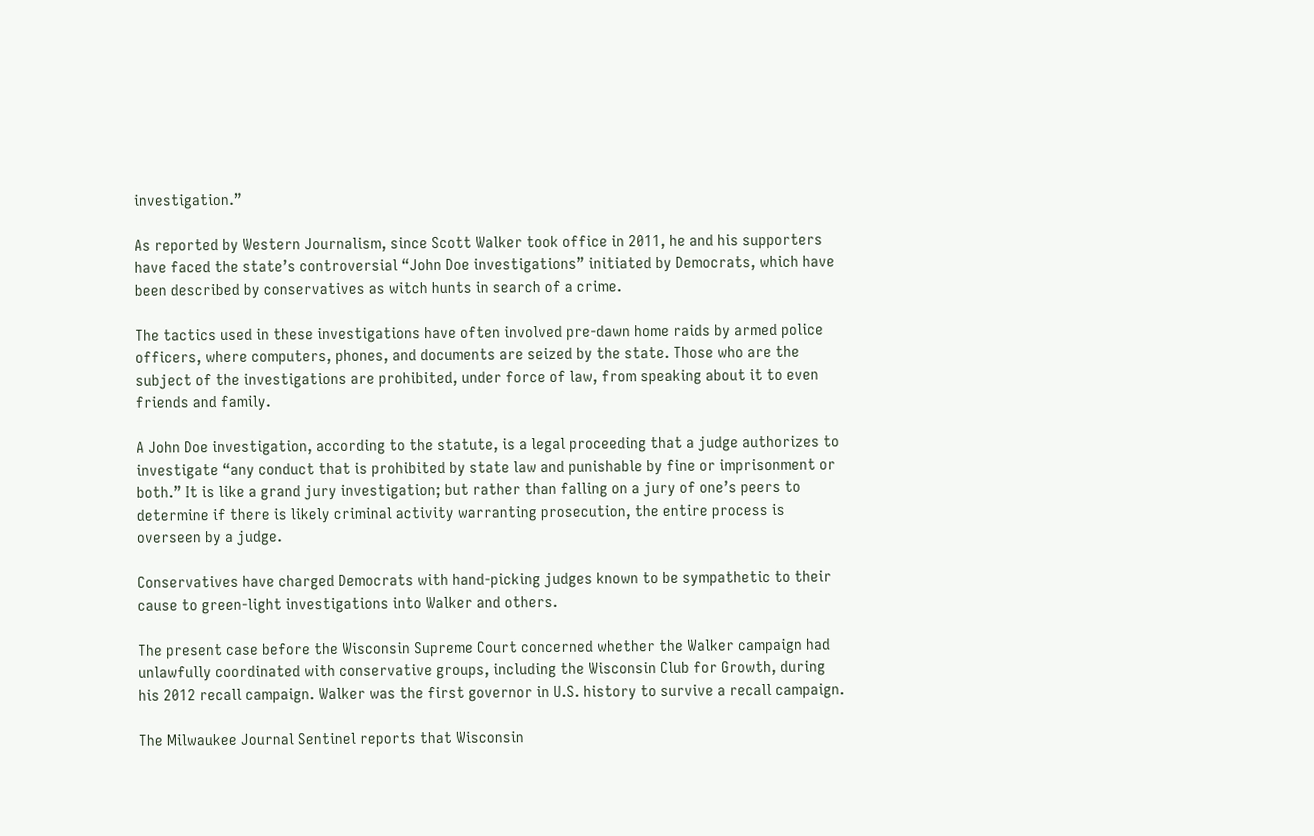investigation.”

As reported by Western Journalism, since Scott Walker took office in 2011, he and his supporters have faced the state’s controversial “John Doe investigations” initiated by Democrats, which have been described by conservatives as witch hunts in search of a crime.

The tactics used in these investigations have often involved pre-dawn home raids by armed police officers, where computers, phones, and documents are seized by the state. Those who are the subject of the investigations are prohibited, under force of law, from speaking about it to even friends and family.

A John Doe investigation, according to the statute, is a legal proceeding that a judge authorizes to investigate “any conduct that is prohibited by state law and punishable by fine or imprisonment or both.” It is like a grand jury investigation; but rather than falling on a jury of one’s peers to determine if there is likely criminal activity warranting prosecution, the entire process is overseen by a judge.

Conservatives have charged Democrats with hand-picking judges known to be sympathetic to their cause to green-light investigations into Walker and others.

The present case before the Wisconsin Supreme Court concerned whether the Walker campaign had unlawfully coordinated with conservative groups, including the Wisconsin Club for Growth, during his 2012 recall campaign. Walker was the first governor in U.S. history to survive a recall campaign.

The Milwaukee Journal Sentinel reports that Wisconsin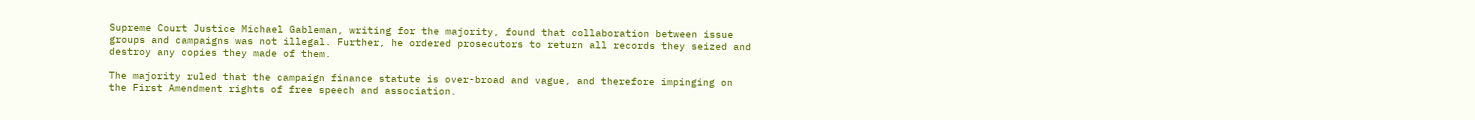Supreme Court Justice Michael Gableman, writing for the majority, found that collaboration between issue groups and campaigns was not illegal. Further, he ordered prosecutors to return all records they seized and destroy any copies they made of them.

The majority ruled that the campaign finance statute is over-broad and vague, and therefore impinging on the First Amendment rights of free speech and association.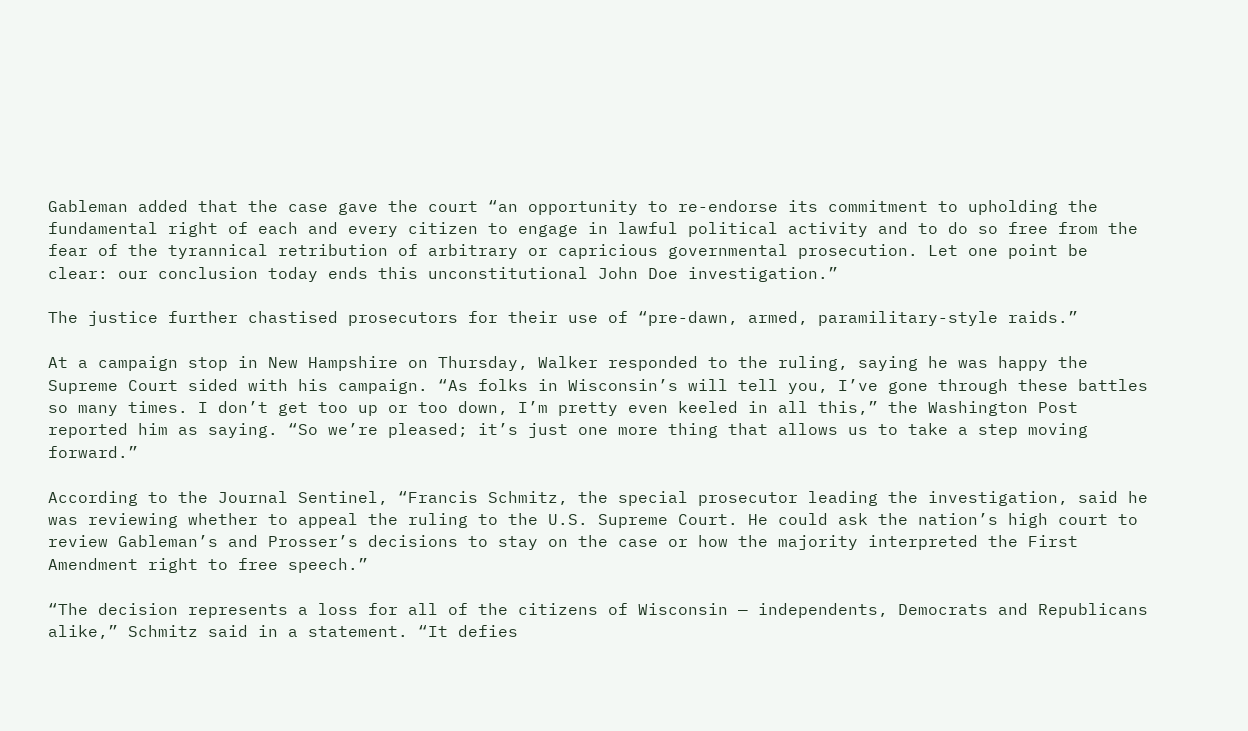Gableman added that the case gave the court “an opportunity to re-endorse its commitment to upholding the fundamental right of each and every citizen to engage in lawful political activity and to do so free from the fear of the tyrannical retribution of arbitrary or capricious governmental prosecution. Let one point be clear: our conclusion today ends this unconstitutional John Doe investigation.”

The justice further chastised prosecutors for their use of “pre-dawn, armed, paramilitary-style raids.”

At a campaign stop in New Hampshire on Thursday, Walker responded to the ruling, saying he was happy the Supreme Court sided with his campaign. “As folks in Wisconsin’s will tell you, I’ve gone through these battles so many times. I don’t get too up or too down, I’m pretty even keeled in all this,” the Washington Post reported him as saying. “So we’re pleased; it’s just one more thing that allows us to take a step moving forward.”

According to the Journal Sentinel, “Francis Schmitz, the special prosecutor leading the investigation, said he was reviewing whether to appeal the ruling to the U.S. Supreme Court. He could ask the nation’s high court to review Gableman’s and Prosser’s decisions to stay on the case or how the majority interpreted the First Amendment right to free speech.”

“The decision represents a loss for all of the citizens of Wisconsin — independents, Democrats and Republicans alike,” Schmitz said in a statement. “It defies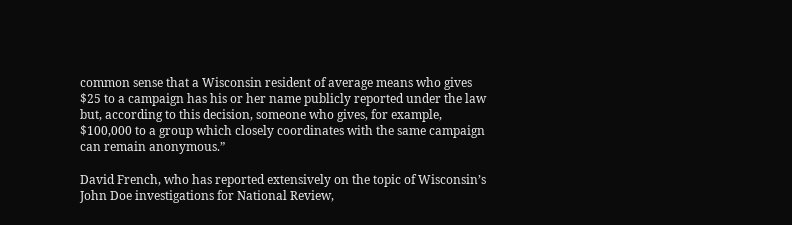common sense that a Wisconsin resident of average means who gives $25 to a campaign has his or her name publicly reported under the law but, according to this decision, someone who gives, for example, $100,000 to a group which closely coordinates with the same campaign can remain anonymous.”

David French, who has reported extensively on the topic of Wisconsin’s John Doe investigations for National Review,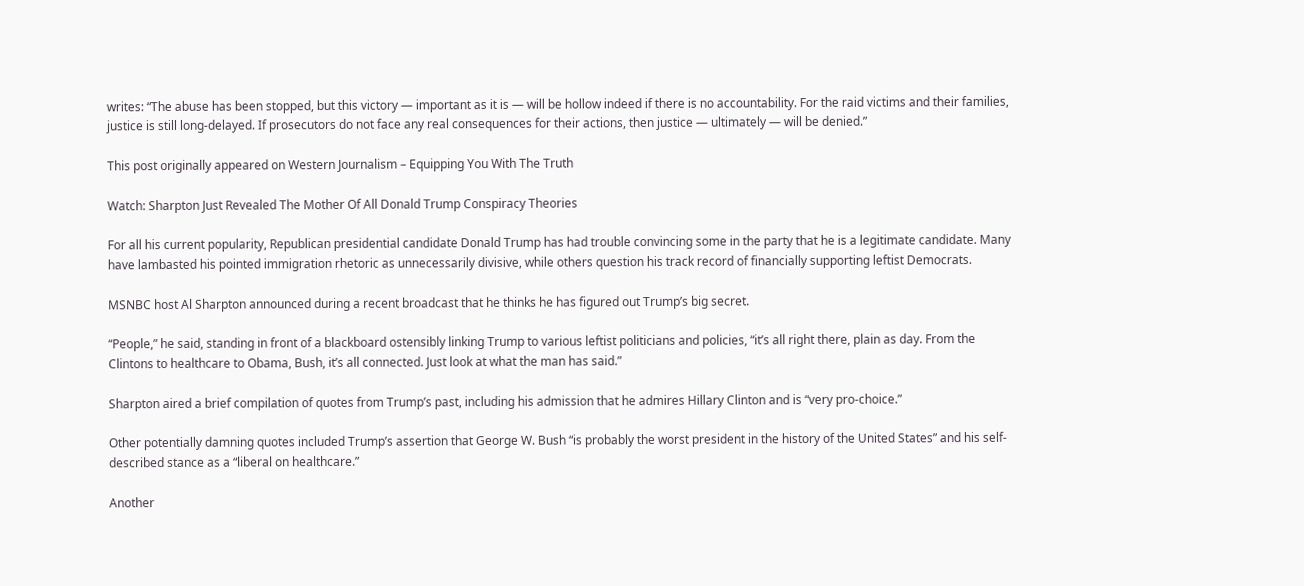writes: “The abuse has been stopped, but this victory — important as it is — will be hollow indeed if there is no accountability. For the raid victims and their families, justice is still long-delayed. If prosecutors do not face any real consequences for their actions, then justice — ultimately — will be denied.”

This post originally appeared on Western Journalism – Equipping You With The Truth

Watch: Sharpton Just Revealed The Mother Of All Donald Trump Conspiracy Theories

For all his current popularity, Republican presidential candidate Donald Trump has had trouble convincing some in the party that he is a legitimate candidate. Many have lambasted his pointed immigration rhetoric as unnecessarily divisive, while others question his track record of financially supporting leftist Democrats.

MSNBC host Al Sharpton announced during a recent broadcast that he thinks he has figured out Trump’s big secret.

“People,” he said, standing in front of a blackboard ostensibly linking Trump to various leftist politicians and policies, “it’s all right there, plain as day. From the Clintons to healthcare to Obama, Bush, it’s all connected. Just look at what the man has said.”

Sharpton aired a brief compilation of quotes from Trump’s past, including his admission that he admires Hillary Clinton and is “very pro-choice.”

Other potentially damning quotes included Trump’s assertion that George W. Bush “is probably the worst president in the history of the United States” and his self-described stance as a “liberal on healthcare.”

Another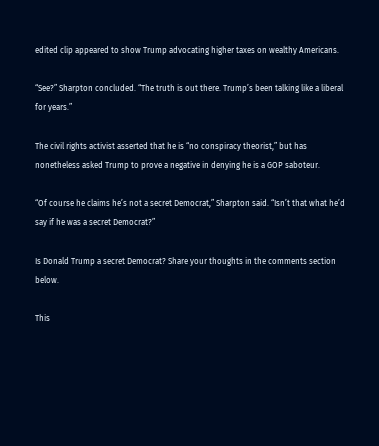edited clip appeared to show Trump advocating higher taxes on wealthy Americans.

“See?” Sharpton concluded. “The truth is out there. Trump’s been talking like a liberal for years.”

The civil rights activist asserted that he is “no conspiracy theorist,” but has nonetheless asked Trump to prove a negative in denying he is a GOP saboteur.

“Of course he claims he’s not a secret Democrat,” Sharpton said. “Isn’t that what he’d say if he was a secret Democrat?”

Is Donald Trump a secret Democrat? Share your thoughts in the comments section below.

This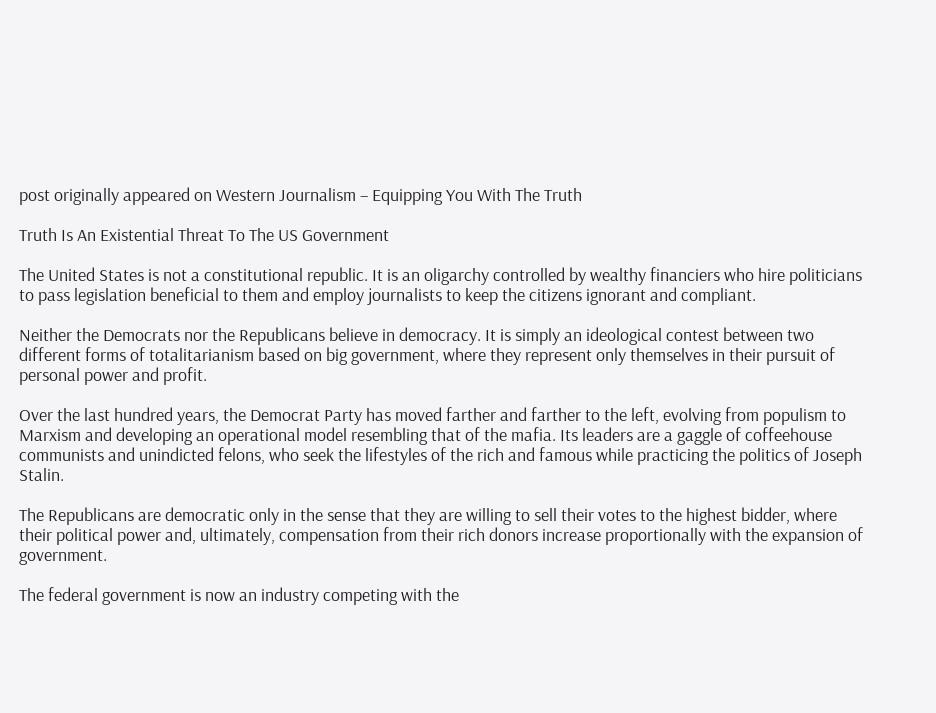post originally appeared on Western Journalism – Equipping You With The Truth

Truth Is An Existential Threat To The US Government

The United States is not a constitutional republic. It is an oligarchy controlled by wealthy financiers who hire politicians to pass legislation beneficial to them and employ journalists to keep the citizens ignorant and compliant.

Neither the Democrats nor the Republicans believe in democracy. It is simply an ideological contest between two different forms of totalitarianism based on big government, where they represent only themselves in their pursuit of personal power and profit.

Over the last hundred years, the Democrat Party has moved farther and farther to the left, evolving from populism to Marxism and developing an operational model resembling that of the mafia. Its leaders are a gaggle of coffeehouse communists and unindicted felons, who seek the lifestyles of the rich and famous while practicing the politics of Joseph Stalin.

The Republicans are democratic only in the sense that they are willing to sell their votes to the highest bidder, where their political power and, ultimately, compensation from their rich donors increase proportionally with the expansion of government.

The federal government is now an industry competing with the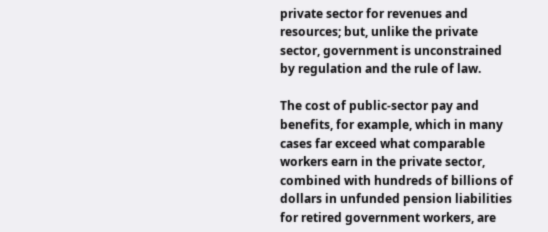private sector for revenues and resources; but, unlike the private sector, government is unconstrained by regulation and the rule of law.

The cost of public-sector pay and benefits, for example, which in many cases far exceed what comparable workers earn in the private sector, combined with hundreds of billions of dollars in unfunded pension liabilities for retired government workers, are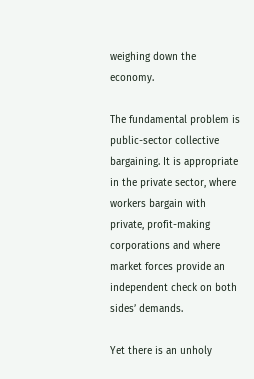weighing down the economy.

The fundamental problem is public-sector collective bargaining. It is appropriate in the private sector, where workers bargain with private, profit-making corporations and where market forces provide an independent check on both sides’ demands.

Yet there is an unholy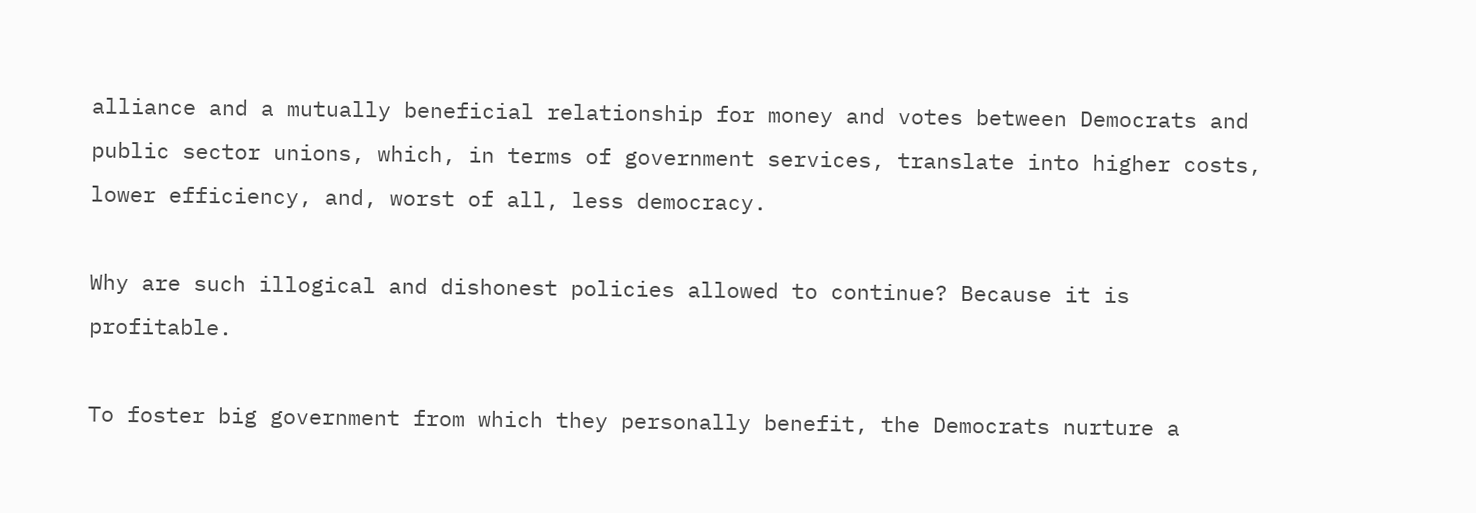alliance and a mutually beneficial relationship for money and votes between Democrats and public sector unions, which, in terms of government services, translate into higher costs, lower efficiency, and, worst of all, less democracy.

Why are such illogical and dishonest policies allowed to continue? Because it is profitable.

To foster big government from which they personally benefit, the Democrats nurture a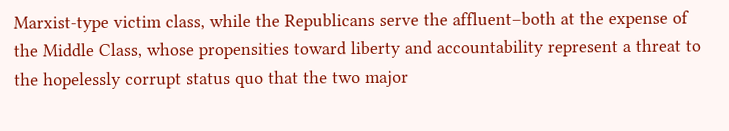Marxist-type victim class, while the Republicans serve the affluent–both at the expense of the Middle Class, whose propensities toward liberty and accountability represent a threat to the hopelessly corrupt status quo that the two major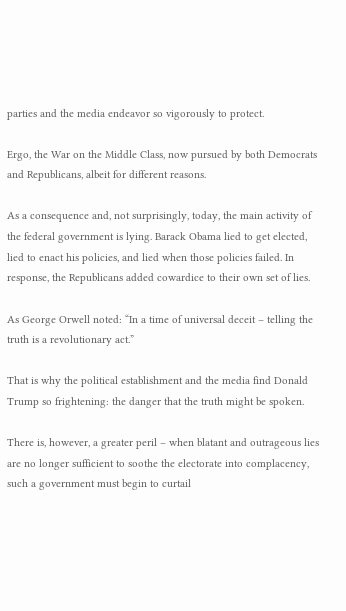parties and the media endeavor so vigorously to protect.

Ergo, the War on the Middle Class, now pursued by both Democrats and Republicans, albeit for different reasons.

As a consequence and, not surprisingly, today, the main activity of the federal government is lying. Barack Obama lied to get elected, lied to enact his policies, and lied when those policies failed. In response, the Republicans added cowardice to their own set of lies.

As George Orwell noted: “In a time of universal deceit – telling the truth is a revolutionary act.”

That is why the political establishment and the media find Donald Trump so frightening: the danger that the truth might be spoken.

There is, however, a greater peril – when blatant and outrageous lies are no longer sufficient to soothe the electorate into complacency, such a government must begin to curtail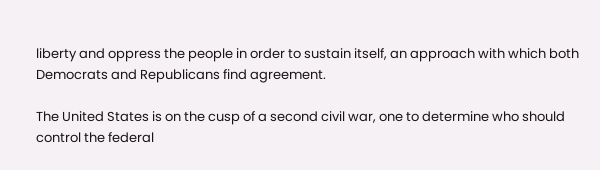liberty and oppress the people in order to sustain itself, an approach with which both Democrats and Republicans find agreement.

The United States is on the cusp of a second civil war, one to determine who should control the federal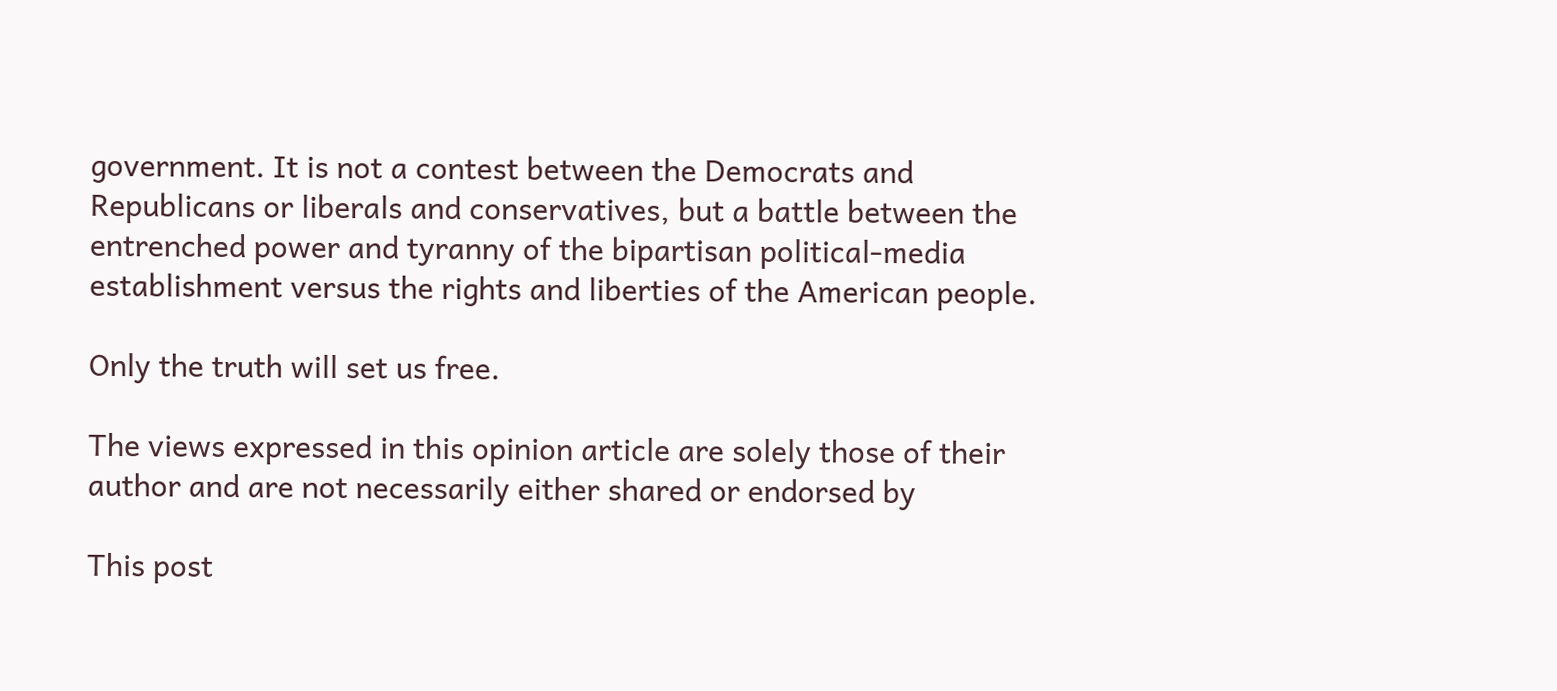government. It is not a contest between the Democrats and Republicans or liberals and conservatives, but a battle between the entrenched power and tyranny of the bipartisan political-media establishment versus the rights and liberties of the American people.

Only the truth will set us free.

The views expressed in this opinion article are solely those of their author and are not necessarily either shared or endorsed by

This post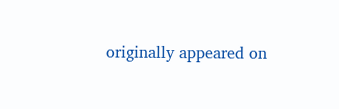originally appeared on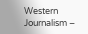Western Journalism –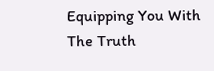Equipping You With The Truth